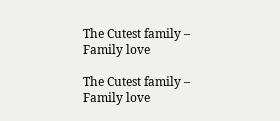The Cutest family – Family love

The Cutest family – Family love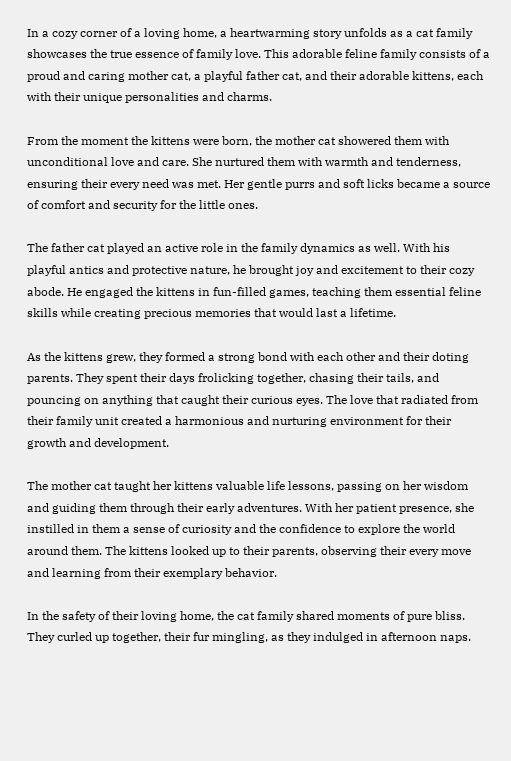In a cozy corner of a loving home, a heartwarming story unfolds as a cat family showcases the true essence of family love. This adorable feline family consists of a proud and caring mother cat, a playful father cat, and their adorable kittens, each with their unique personalities and charms.

From the moment the kittens were born, the mother cat showered them with unconditional love and care. She nurtured them with warmth and tenderness, ensuring their every need was met. Her gentle purrs and soft licks became a source of comfort and security for the little ones.

The father cat played an active role in the family dynamics as well. With his playful antics and protective nature, he brought joy and excitement to their cozy abode. He engaged the kittens in fun-filled games, teaching them essential feline skills while creating precious memories that would last a lifetime.

As the kittens grew, they formed a strong bond with each other and their doting parents. They spent their days frolicking together, chasing their tails, and pouncing on anything that caught their curious eyes. The love that radiated from their family unit created a harmonious and nurturing environment for their growth and development.

The mother cat taught her kittens valuable life lessons, passing on her wisdom and guiding them through their early adventures. With her patient presence, she instilled in them a sense of curiosity and the confidence to explore the world around them. The kittens looked up to their parents, observing their every move and learning from their exemplary behavior.

In the safety of their loving home, the cat family shared moments of pure bliss. They curled up together, their fur mingling, as they indulged in afternoon naps.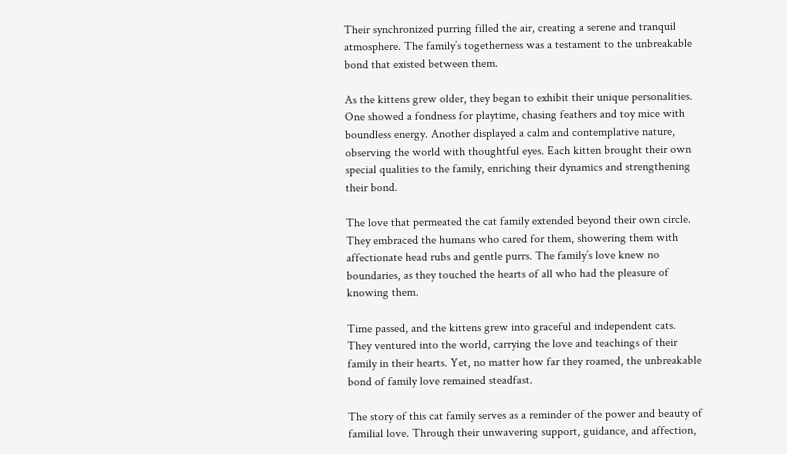Their synchronized purring filled the air, creating a serene and tranquil atmosphere. The family’s togetherness was a testament to the unbreakable bond that existed between them.

As the kittens grew older, they began to exhibit their unique personalities. One showed a fondness for playtime, chasing feathers and toy mice with boundless energy. Another displayed a calm and contemplative nature, observing the world with thoughtful eyes. Each kitten brought their own special qualities to the family, enriching their dynamics and strengthening their bond.

The love that permeated the cat family extended beyond their own circle. They embraced the humans who cared for them, showering them with affectionate head rubs and gentle purrs. The family’s love knew no boundaries, as they touched the hearts of all who had the pleasure of knowing them.

Time passed, and the kittens grew into graceful and independent cats. They ventured into the world, carrying the love and teachings of their family in their hearts. Yet, no matter how far they roamed, the unbreakable bond of family love remained steadfast.

The story of this cat family serves as a reminder of the power and beauty of familial love. Through their unwavering support, guidance, and affection,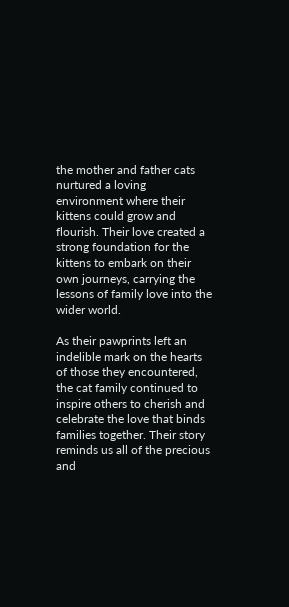the mother and father cats nurtured a loving environment where their kittens could grow and flourish. Their love created a strong foundation for the kittens to embark on their own journeys, carrying the lessons of family love into the wider world.

As their pawprints left an indelible mark on the hearts of those they encountered, the cat family continued to inspire others to cherish and celebrate the love that binds families together. Their story reminds us all of the precious and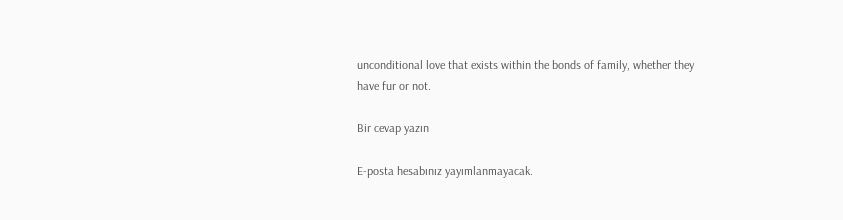unconditional love that exists within the bonds of family, whether they have fur or not.

Bir cevap yazın

E-posta hesabınız yayımlanmayacak.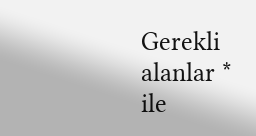Gerekli alanlar * ile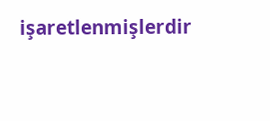işaretlenmişlerdir